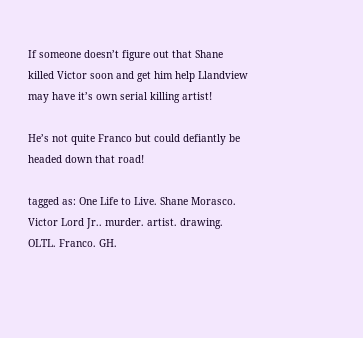If someone doesn’t figure out that Shane killed Victor soon and get him help Llandview may have it’s own serial killing artist!

He’s not quite Franco but could defiantly be headed down that road!

tagged as: One Life to Live. Shane Morasco. Victor Lord Jr.. murder. artist. drawing. OLTL. Franco. GH.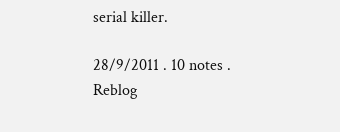serial killer.

28/9/2011 . 10 notes . Reblog